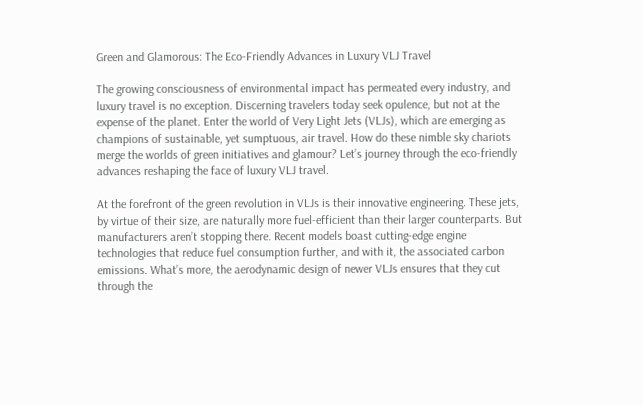Green and Glamorous: The Eco-Friendly Advances in Luxury VLJ Travel

The growing consciousness of environmental impact has permeated every industry, and luxury travel is no exception. Discerning travelers today seek opulence, but not at the expense of the planet. Enter the world of Very Light Jets (VLJs), which are emerging as champions of sustainable, yet sumptuous, air travel. How do these nimble sky chariots merge the worlds of green initiatives and glamour? Let’s journey through the eco-friendly advances reshaping the face of luxury VLJ travel.

At the forefront of the green revolution in VLJs is their innovative engineering. These jets, by virtue of their size, are naturally more fuel-efficient than their larger counterparts. But manufacturers aren’t stopping there. Recent models boast cutting-edge engine technologies that reduce fuel consumption further, and with it, the associated carbon emissions. What’s more, the aerodynamic design of newer VLJs ensures that they cut through the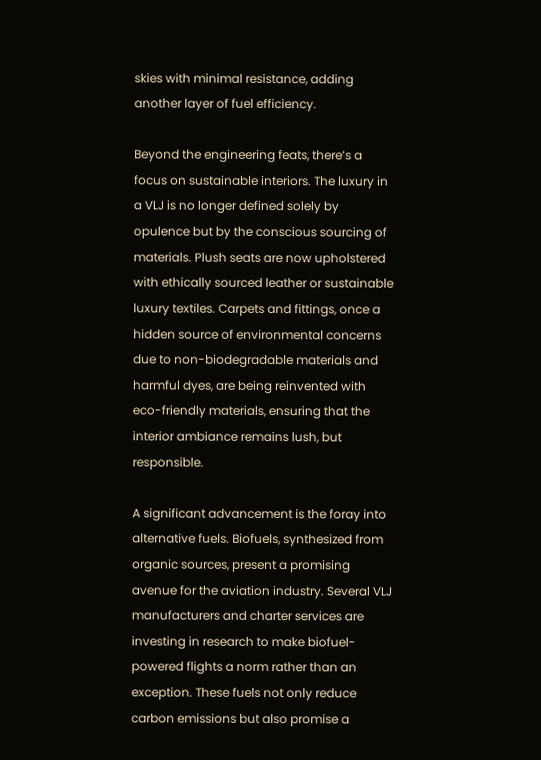skies with minimal resistance, adding another layer of fuel efficiency.

Beyond the engineering feats, there’s a focus on sustainable interiors. The luxury in a VLJ is no longer defined solely by opulence but by the conscious sourcing of materials. Plush seats are now upholstered with ethically sourced leather or sustainable luxury textiles. Carpets and fittings, once a hidden source of environmental concerns due to non-biodegradable materials and harmful dyes, are being reinvented with eco-friendly materials, ensuring that the interior ambiance remains lush, but responsible.

A significant advancement is the foray into alternative fuels. Biofuels, synthesized from organic sources, present a promising avenue for the aviation industry. Several VLJ manufacturers and charter services are investing in research to make biofuel-powered flights a norm rather than an exception. These fuels not only reduce carbon emissions but also promise a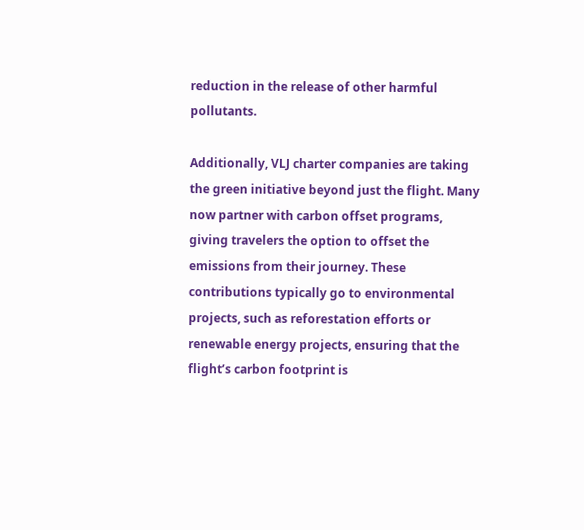reduction in the release of other harmful pollutants.

Additionally, VLJ charter companies are taking the green initiative beyond just the flight. Many now partner with carbon offset programs, giving travelers the option to offset the emissions from their journey. These contributions typically go to environmental projects, such as reforestation efforts or renewable energy projects, ensuring that the flight’s carbon footprint is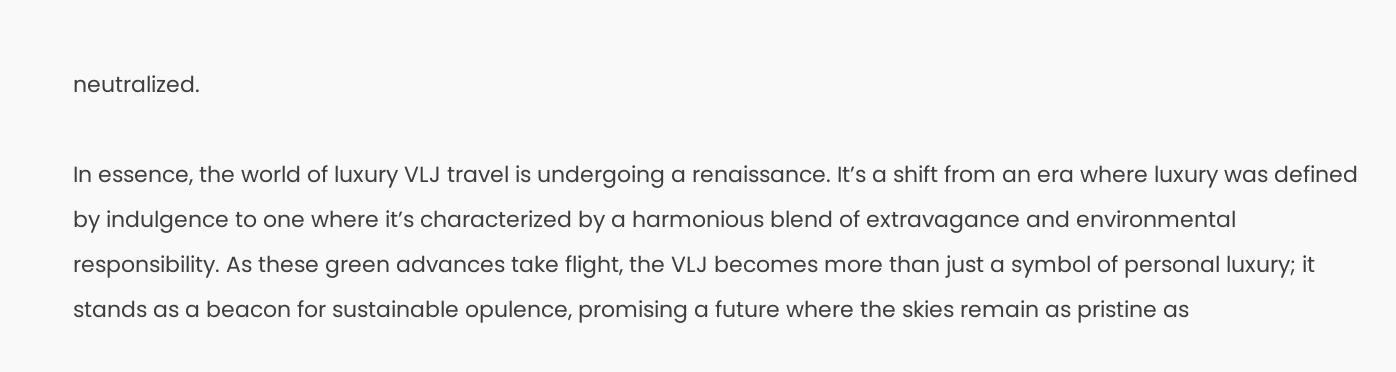neutralized.

In essence, the world of luxury VLJ travel is undergoing a renaissance. It’s a shift from an era where luxury was defined by indulgence to one where it’s characterized by a harmonious blend of extravagance and environmental responsibility. As these green advances take flight, the VLJ becomes more than just a symbol of personal luxury; it stands as a beacon for sustainable opulence, promising a future where the skies remain as pristine as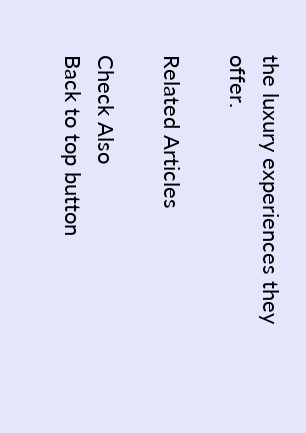the luxury experiences they offer.

Related Articles

Check Also
Back to top button